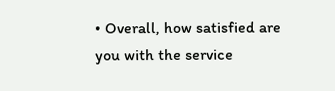• Overall, how satisfied are you with the service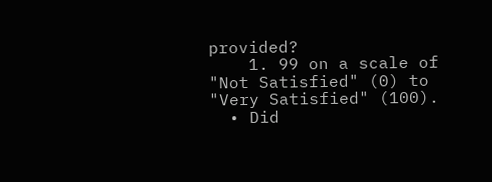provided?
    1. 99 on a scale of "Not Satisfied" (0) to "Very Satisfied" (100).
  • Did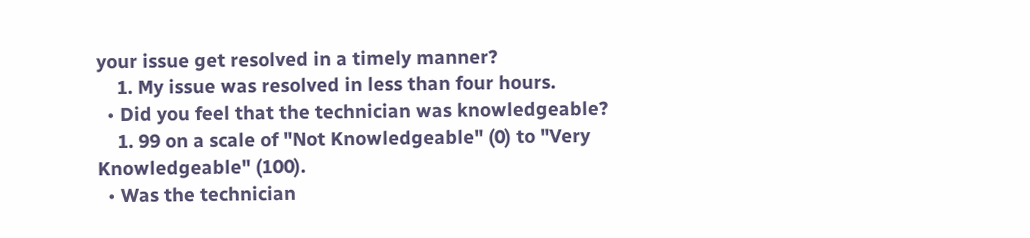your issue get resolved in a timely manner?
    1. My issue was resolved in less than four hours.
  • Did you feel that the technician was knowledgeable?
    1. 99 on a scale of "Not Knowledgeable" (0) to "Very Knowledgeable" (100).
  • Was the technician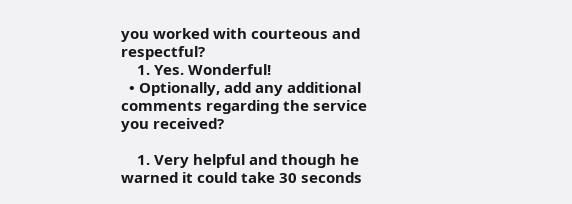you worked with courteous and respectful?
    1. Yes. Wonderful!
  • Optionally, add any additional comments regarding the service you received?

    1. Very helpful and though he warned it could take 30 seconds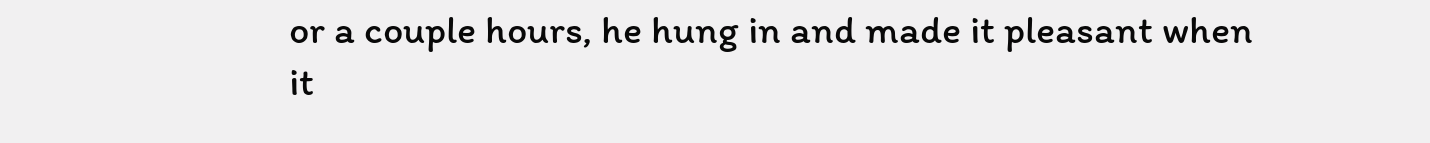or a couple hours, he hung in and made it pleasant when it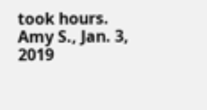took hours.
Amy S., Jan. 3, 2019